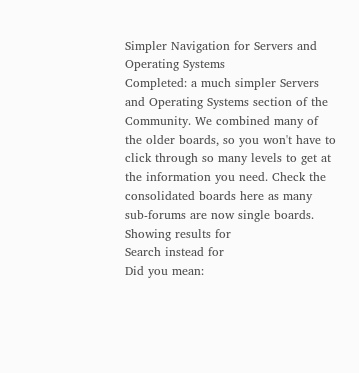Simpler Navigation for Servers and Operating Systems
Completed: a much simpler Servers and Operating Systems section of the Community. We combined many of the older boards, so you won't have to click through so many levels to get at the information you need. Check the consolidated boards here as many sub-forums are now single boards.
Showing results for
Search instead for
Did you mean: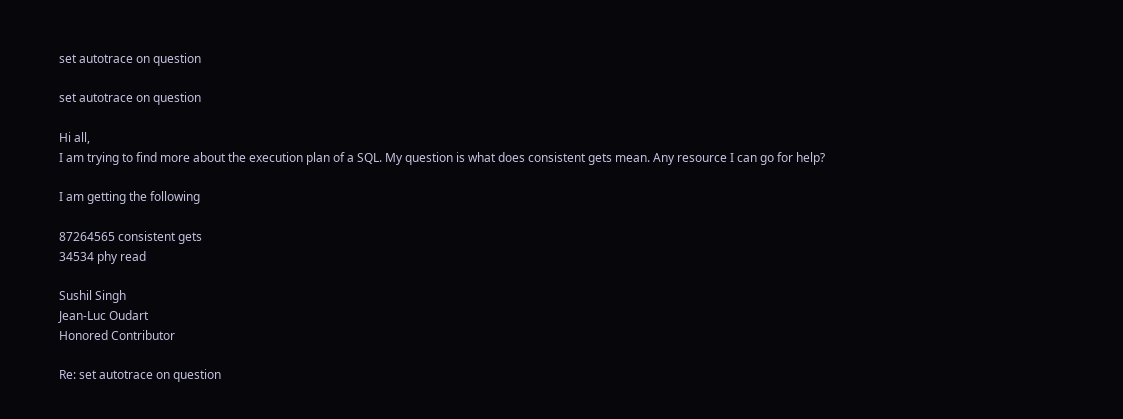set autotrace on question

set autotrace on question

Hi all,
I am trying to find more about the execution plan of a SQL. My question is what does consistent gets mean. Any resource I can go for help?

I am getting the following

87264565 consistent gets
34534 phy read

Sushil Singh
Jean-Luc Oudart
Honored Contributor

Re: set autotrace on question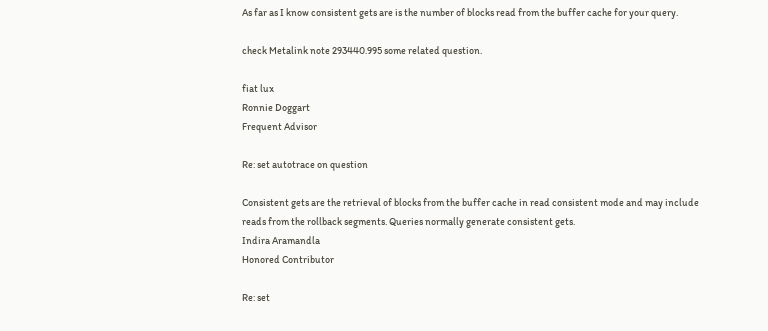As far as I know consistent gets are is the number of blocks read from the buffer cache for your query.

check Metalink note 293440.995 some related question.

fiat lux
Ronnie Doggart
Frequent Advisor

Re: set autotrace on question

Consistent gets are the retrieval of blocks from the buffer cache in read consistent mode and may include reads from the rollback segments. Queries normally generate consistent gets.
Indira Aramandla
Honored Contributor

Re: set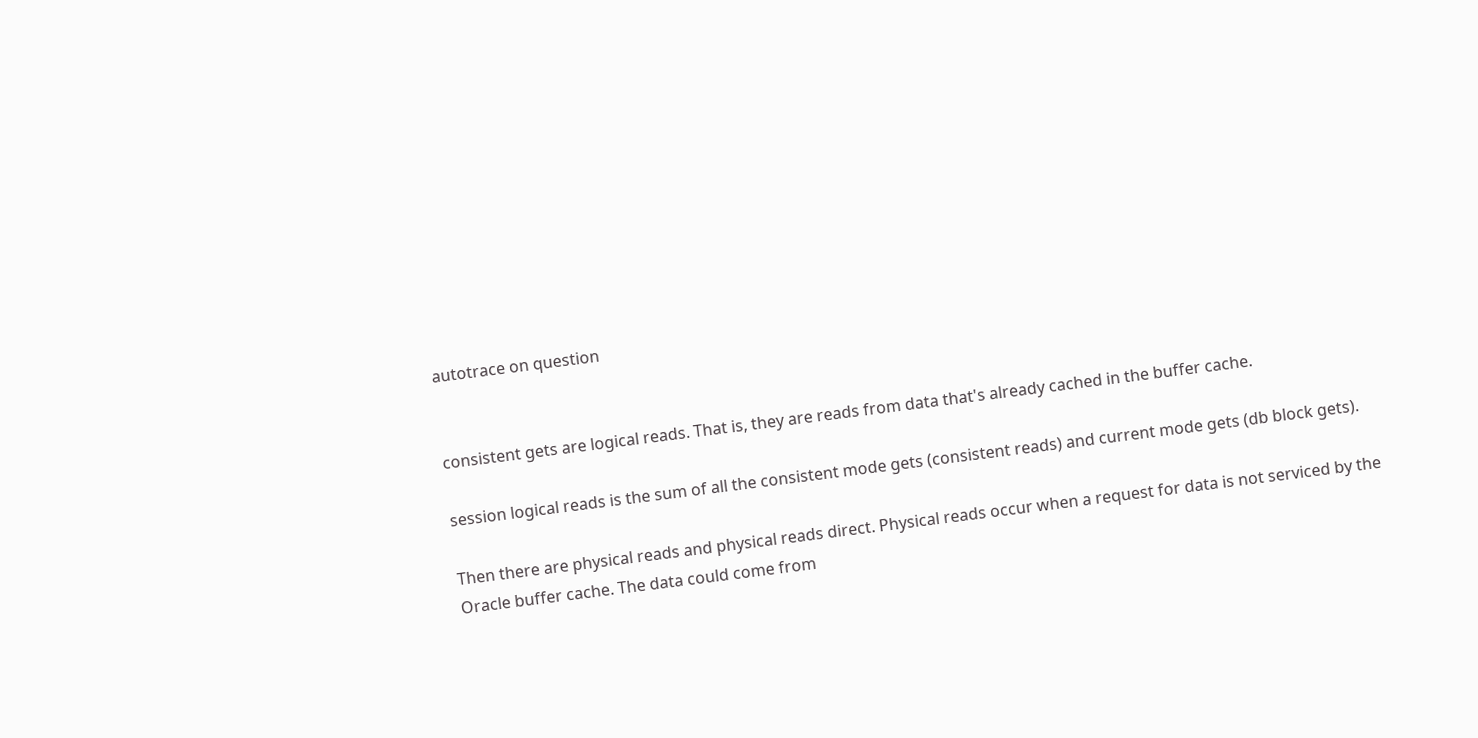autotrace on question


consistent gets are logical reads. That is, they are reads from data that's already cached in the buffer cache.

session logical reads is the sum of all the consistent mode gets (consistent reads) and current mode gets (db block gets).

Then there are physical reads and physical reads direct. Physical reads occur when a request for data is not serviced by the Oracle buffer cache. The data could come from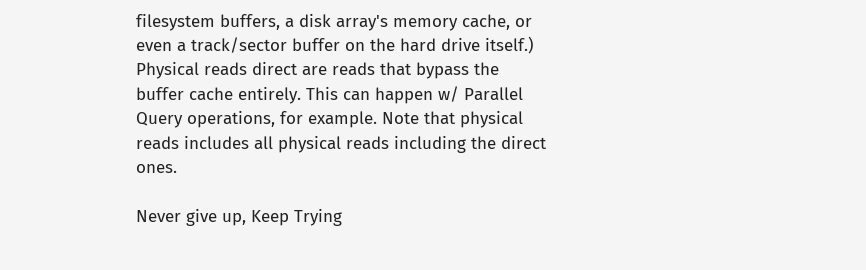filesystem buffers, a disk array's memory cache, or even a track/sector buffer on the hard drive itself.) Physical reads direct are reads that bypass the buffer cache entirely. This can happen w/ Parallel Query operations, for example. Note that physical reads includes all physical reads including the direct ones.

Never give up, Keep Trying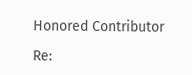Honored Contributor

Re: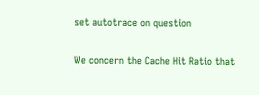set autotrace on question

We concern the Cache Hit Ratio that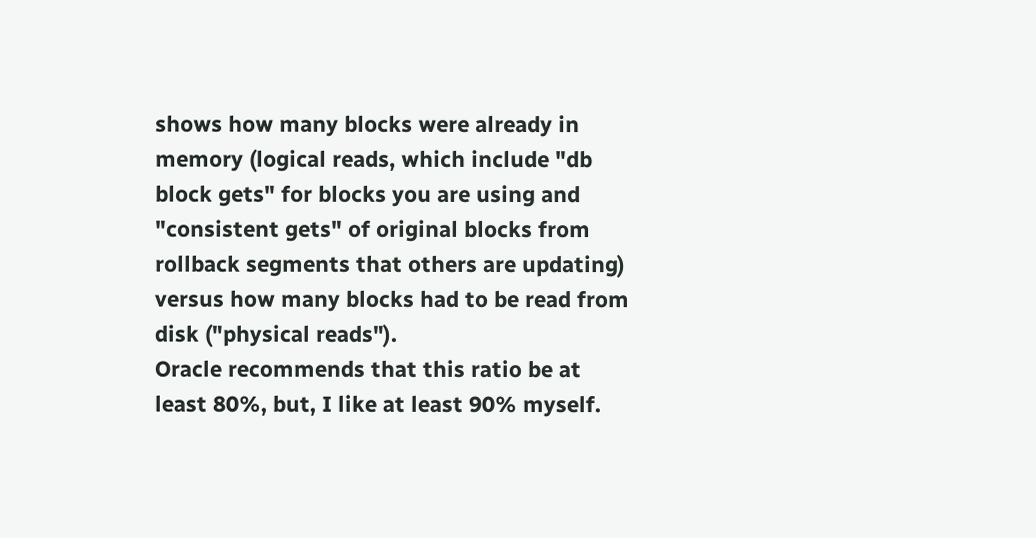shows how many blocks were already in memory (logical reads, which include "db block gets" for blocks you are using and "consistent gets" of original blocks from rollback segments that others are updating) versus how many blocks had to be read from disk ("physical reads").
Oracle recommends that this ratio be at least 80%, but, I like at least 90% myself.